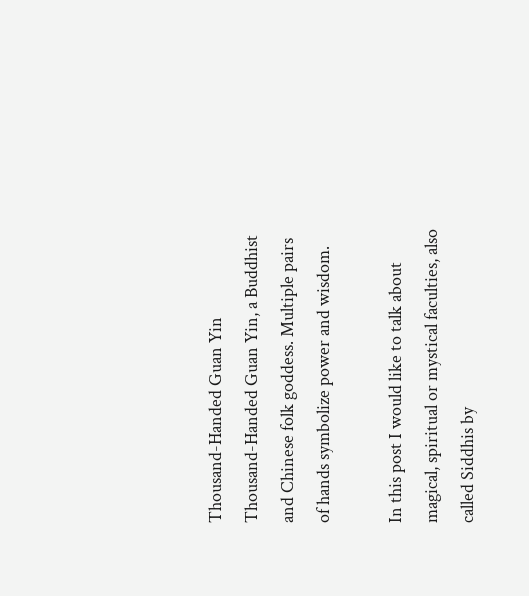Thousand-Handed Guan Yin
Thousand-Handed Guan Yin, a Buddhist and Chinese folk goddess. Multiple pairs of hands symbolize power and wisdom.

In this post I would like to talk about magical, spiritual or mystical faculties, also called Siddhis by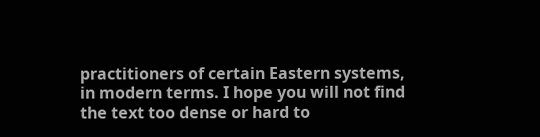practitioners of certain Eastern systems, in modern terms. I hope you will not find the text too dense or hard to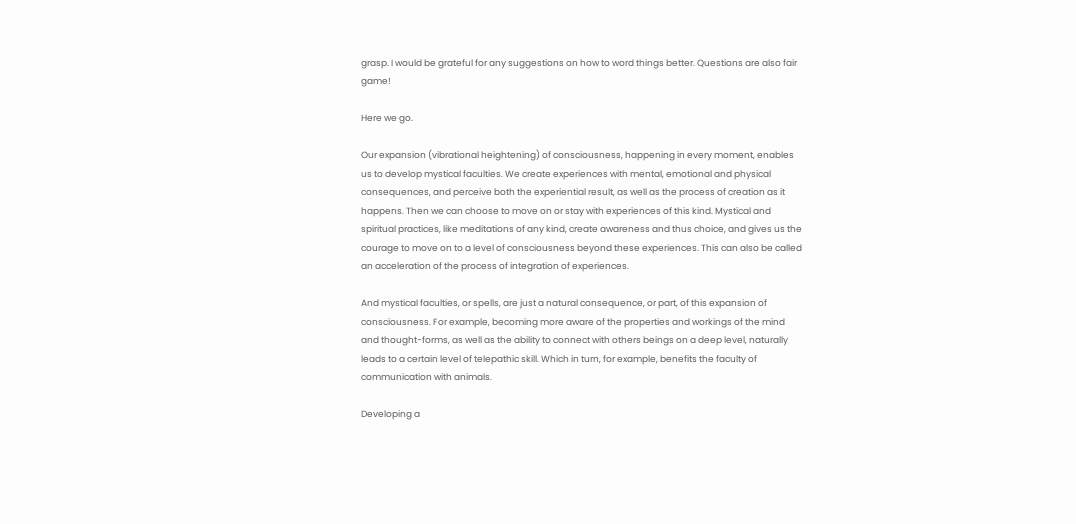grasp. I would be grateful for any suggestions on how to word things better. Questions are also fair game!

Here we go.

Our expansion (vibrational heightening) of consciousness, happening in every moment, enables us to develop mystical faculties. We create experiences with mental, emotional and physical consequences, and perceive both the experiential result, as well as the process of creation as it happens. Then we can choose to move on or stay with experiences of this kind. Mystical and spiritual practices, like meditations of any kind, create awareness and thus choice, and gives us the courage to move on to a level of consciousness beyond these experiences. This can also be called an acceleration of the process of integration of experiences.

And mystical faculties, or spells, are just a natural consequence, or part, of this expansion of consciousness. For example, becoming more aware of the properties and workings of the mind and thought-forms, as well as the ability to connect with others beings on a deep level, naturally leads to a certain level of telepathic skill. Which in turn, for example, benefits the faculty of communication with animals.

Developing a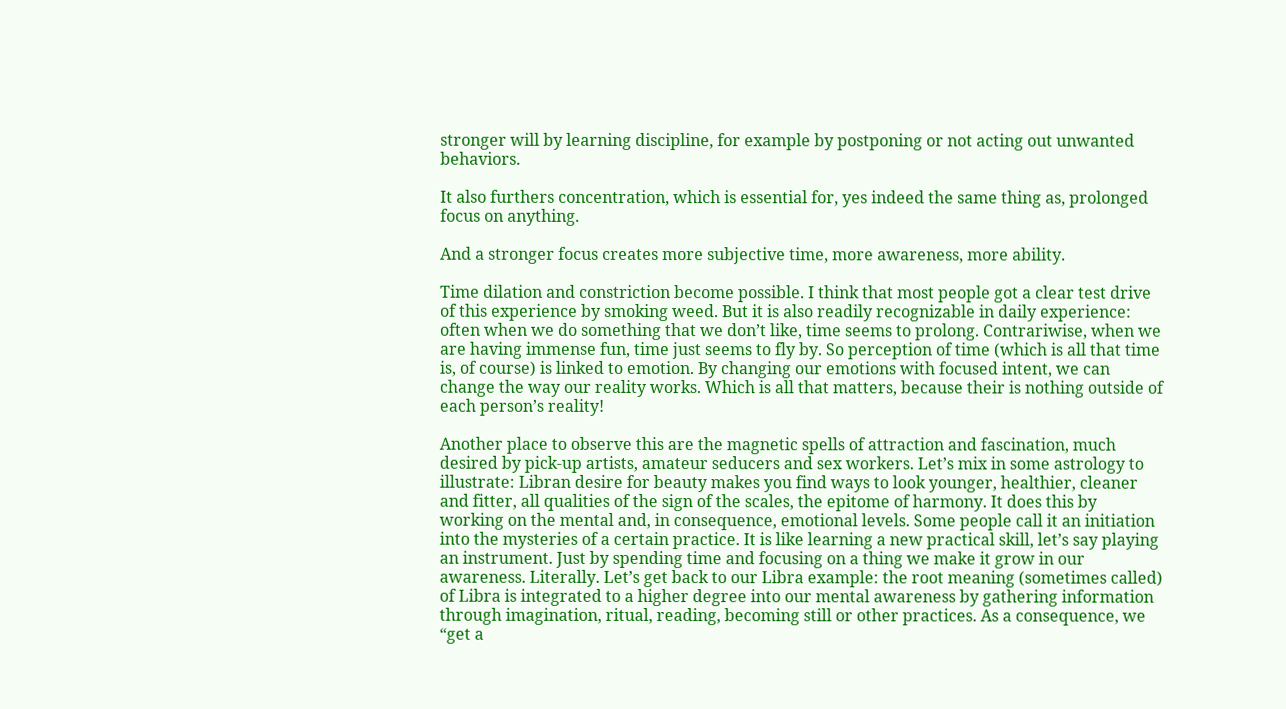stronger will by learning discipline, for example by postponing or not acting out unwanted behaviors.

It also furthers concentration, which is essential for, yes indeed the same thing as, prolonged focus on anything.

And a stronger focus creates more subjective time, more awareness, more ability.

Time dilation and constriction become possible. I think that most people got a clear test drive of this experience by smoking weed. But it is also readily recognizable in daily experience: often when we do something that we don’t like, time seems to prolong. Contrariwise, when we are having immense fun, time just seems to fly by. So perception of time (which is all that time is, of course) is linked to emotion. By changing our emotions with focused intent, we can change the way our reality works. Which is all that matters, because their is nothing outside of each person’s reality!

Another place to observe this are the magnetic spells of attraction and fascination, much desired by pick-up artists, amateur seducers and sex workers. Let’s mix in some astrology to illustrate: Libran desire for beauty makes you find ways to look younger, healthier, cleaner and fitter, all qualities of the sign of the scales, the epitome of harmony. It does this by working on the mental and, in consequence, emotional levels. Some people call it an initiation into the mysteries of a certain practice. It is like learning a new practical skill, let’s say playing an instrument. Just by spending time and focusing on a thing we make it grow in our awareness. Literally. Let’s get back to our Libra example: the root meaning (sometimes called) of Libra is integrated to a higher degree into our mental awareness by gathering information through imagination, ritual, reading, becoming still or other practices. As a consequence, we “get a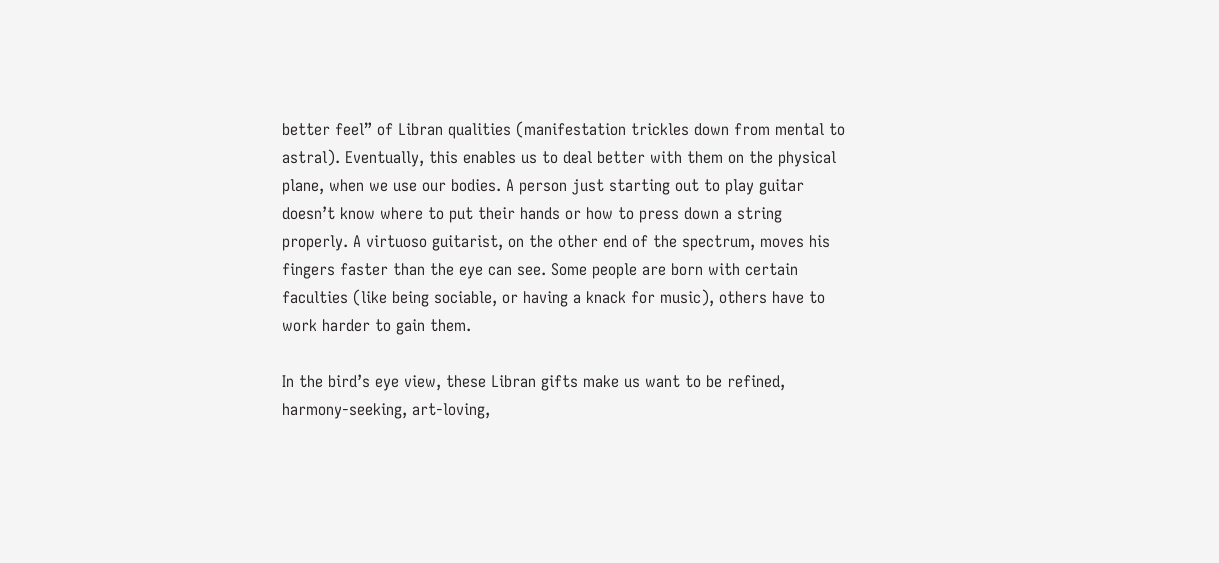better feel” of Libran qualities (manifestation trickles down from mental to astral). Eventually, this enables us to deal better with them on the physical plane, when we use our bodies. A person just starting out to play guitar doesn’t know where to put their hands or how to press down a string properly. A virtuoso guitarist, on the other end of the spectrum, moves his fingers faster than the eye can see. Some people are born with certain faculties (like being sociable, or having a knack for music), others have to work harder to gain them.

In the bird’s eye view, these Libran gifts make us want to be refined, harmony-seeking, art-loving,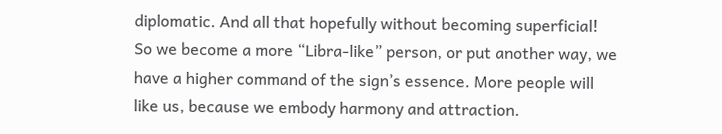diplomatic. And all that hopefully without becoming superficial! So we become a more “Libra-like” person, or put another way, we have a higher command of the sign’s essence. More people will like us, because we embody harmony and attraction.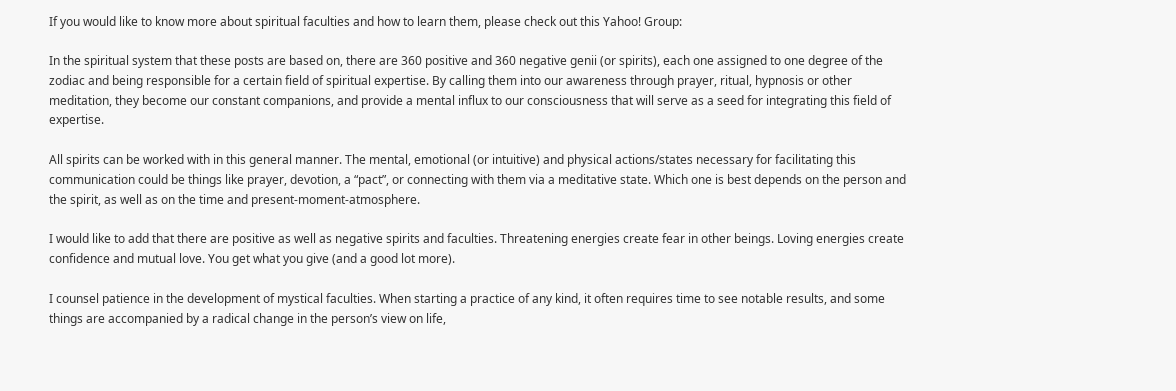If you would like to know more about spiritual faculties and how to learn them, please check out this Yahoo! Group:

In the spiritual system that these posts are based on, there are 360 positive and 360 negative genii (or spirits), each one assigned to one degree of the zodiac and being responsible for a certain field of spiritual expertise. By calling them into our awareness through prayer, ritual, hypnosis or other meditation, they become our constant companions, and provide a mental influx to our consciousness that will serve as a seed for integrating this field of expertise.

All spirits can be worked with in this general manner. The mental, emotional (or intuitive) and physical actions/states necessary for facilitating this communication could be things like prayer, devotion, a “pact”, or connecting with them via a meditative state. Which one is best depends on the person and the spirit, as well as on the time and present-moment-atmosphere.

I would like to add that there are positive as well as negative spirits and faculties. Threatening energies create fear in other beings. Loving energies create confidence and mutual love. You get what you give (and a good lot more).

I counsel patience in the development of mystical faculties. When starting a practice of any kind, it often requires time to see notable results, and some things are accompanied by a radical change in the person’s view on life,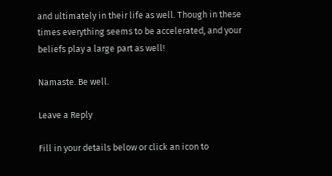and ultimately in their life as well. Though in these times everything seems to be accelerated, and your beliefs play a large part as well!

Namaste. Be well.

Leave a Reply

Fill in your details below or click an icon to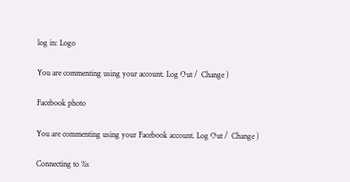log in: Logo

You are commenting using your account. Log Out /  Change )

Facebook photo

You are commenting using your Facebook account. Log Out /  Change )

Connecting to %s